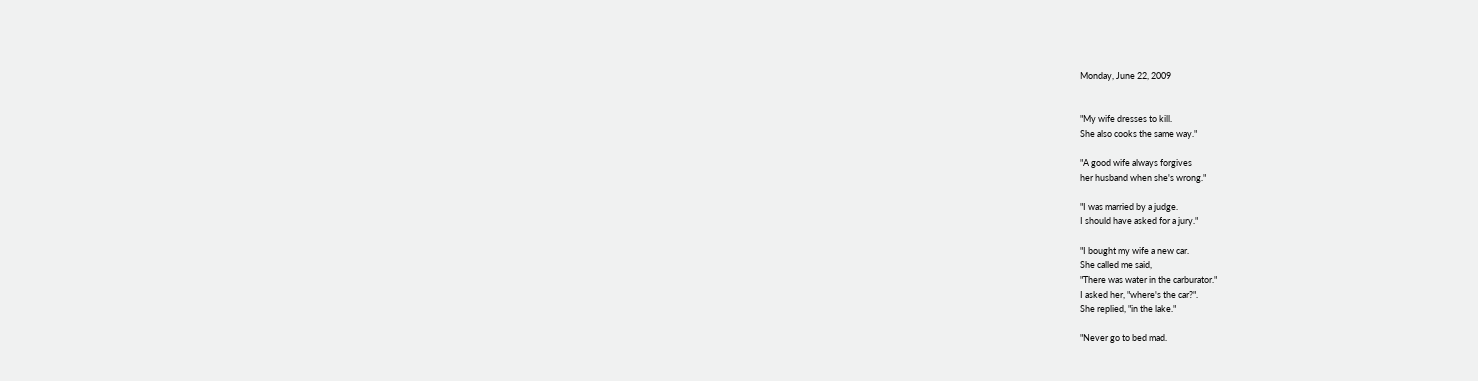Monday, June 22, 2009


"My wife dresses to kill.
She also cooks the same way."

"A good wife always forgives
her husband when she's wrong."

"I was married by a judge.
I should have asked for a jury."

"I bought my wife a new car.
She called me said,
"There was water in the carburator."
I asked her, "where's the car?".
She replied, "in the lake."

"Never go to bed mad.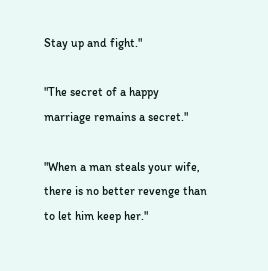Stay up and fight."

"The secret of a happy
marriage remains a secret."

"When a man steals your wife,
there is no better revenge than
to let him keep her."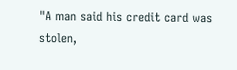"A man said his credit card was stolen,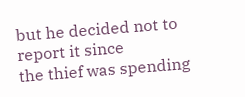but he decided not to report it since
the thief was spending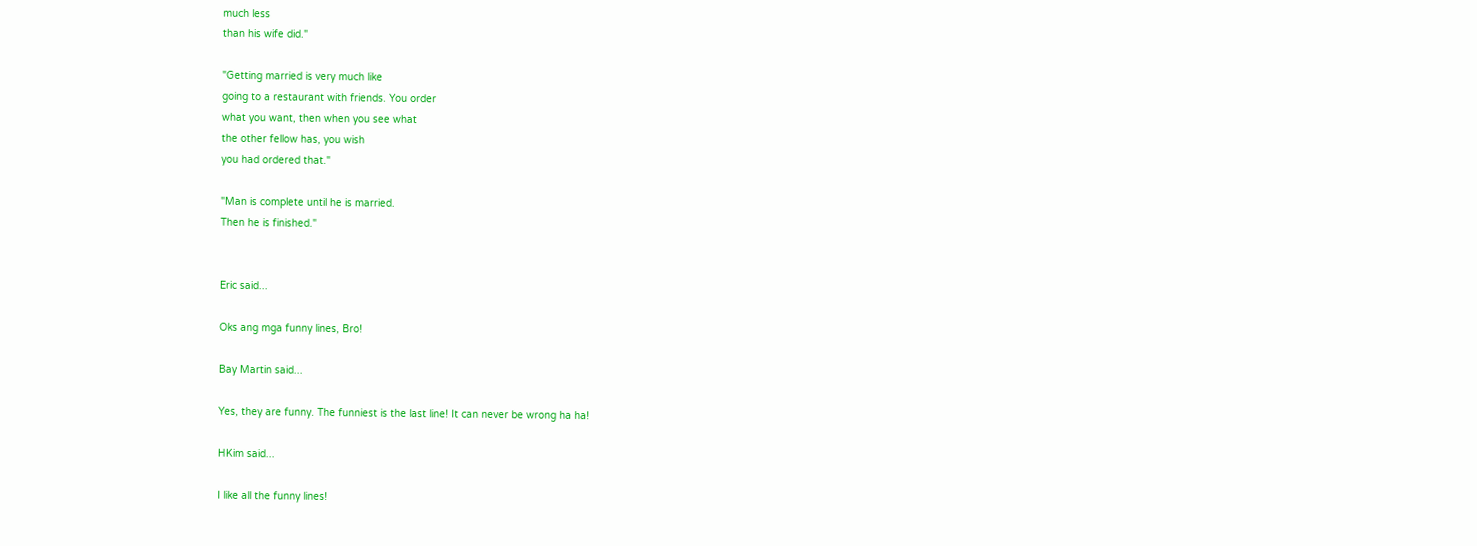much less
than his wife did."

"Getting married is very much like
going to a restaurant with friends. You order
what you want, then when you see what
the other fellow has, you wish
you had ordered that."

"Man is complete until he is married.
Then he is finished."


Eric said...

Oks ang mga funny lines, Bro!

Bay Martin said...

Yes, they are funny. The funniest is the last line! It can never be wrong ha ha!

HKim said...

I like all the funny lines!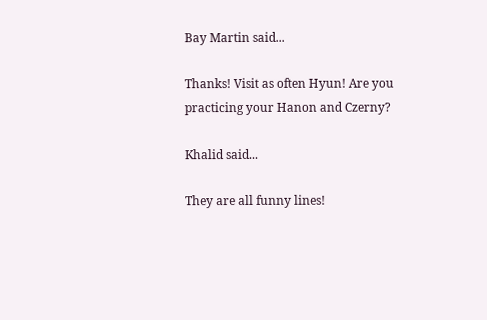Bay Martin said...

Thanks! Visit as often Hyun! Are you practicing your Hanon and Czerny?

Khalid said...

They are all funny lines!